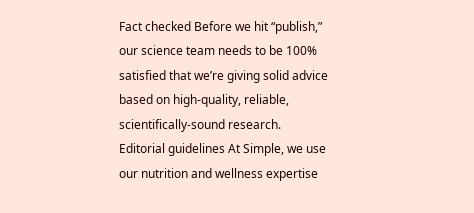Fact checked Before we hit “publish,” our science team needs to be 100% satisfied that we’re giving solid advice based on high-quality, reliable, scientifically-sound research.
Editorial guidelines At Simple, we use our nutrition and wellness expertise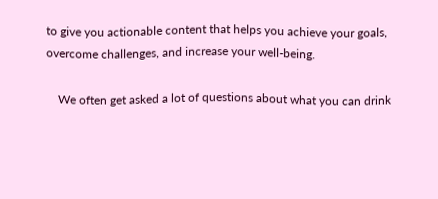to give you actionable content that helps you achieve your goals, overcome challenges, and increase your well-being.

    We often get asked a lot of questions about what you can drink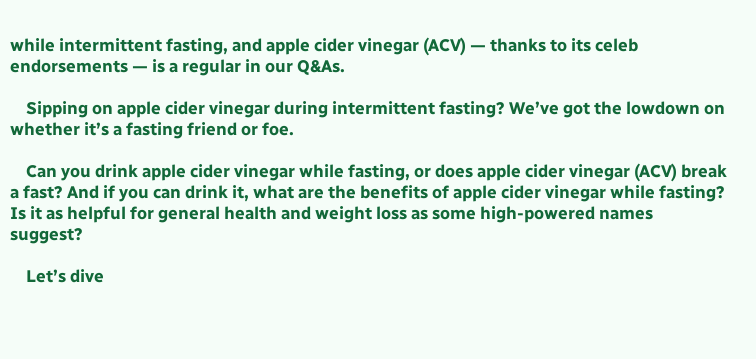while intermittent fasting, and apple cider vinegar (ACV) — thanks to its celeb endorsements — is a regular in our Q&As.

    Sipping on apple cider vinegar during intermittent fasting? We’ve got the lowdown on whether it’s a fasting friend or foe.

    Can you drink apple cider vinegar while fasting, or does apple cider vinegar (ACV) break a fast? And if you can drink it, what are the benefits of apple cider vinegar while fasting? Is it as helpful for general health and weight loss as some high-powered names suggest?

    Let’s dive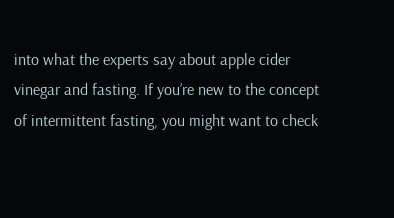into what the experts say about apple cider vinegar and fasting. If you’re new to the concept of intermittent fasting, you might want to check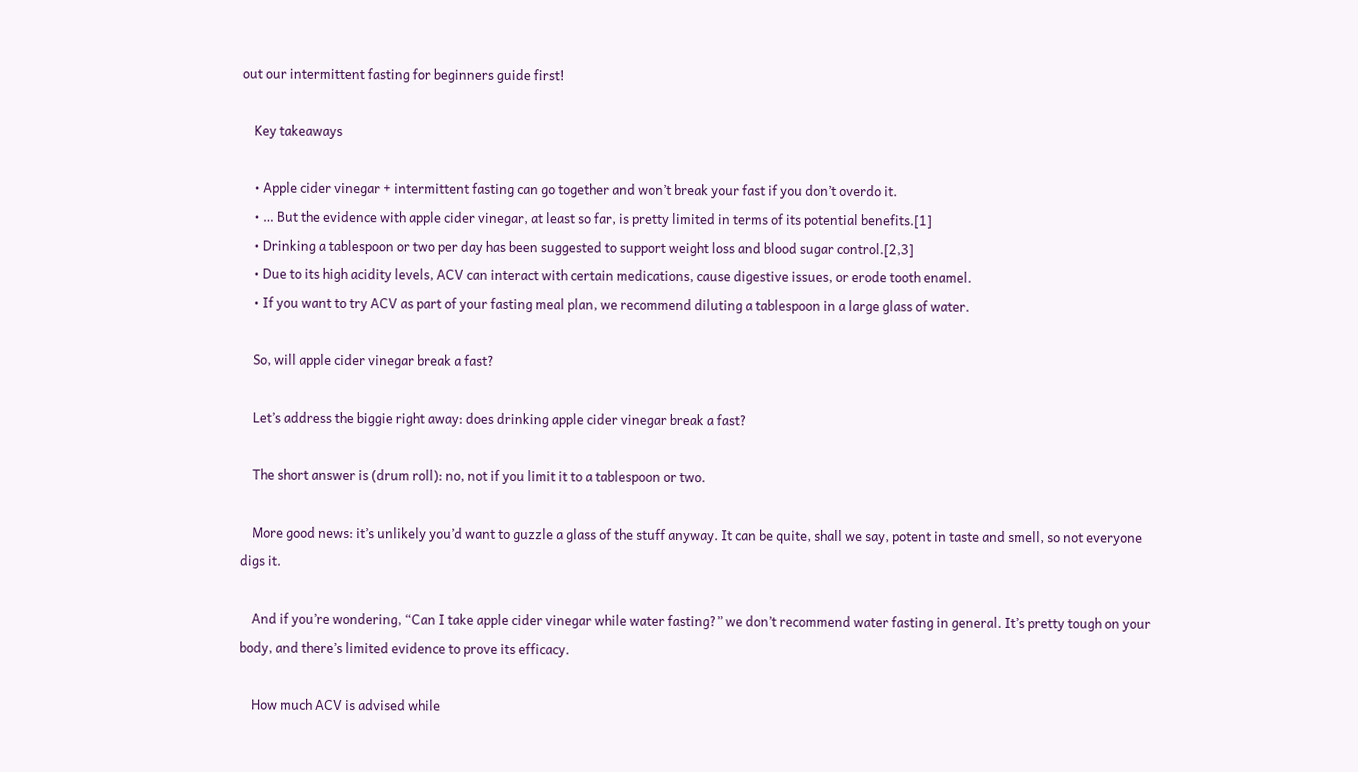out our intermittent fasting for beginners guide first!

    Key takeaways

    • Apple cider vinegar + intermittent fasting can go together and won’t break your fast if you don’t overdo it.
    • … But the evidence with apple cider vinegar, at least so far, is pretty limited in terms of its potential benefits.[1]
    • Drinking a tablespoon or two per day has been suggested to support weight loss and blood sugar control.[2,3]
    • Due to its high acidity levels, ACV can interact with certain medications, cause digestive issues, or erode tooth enamel.
    • If you want to try ACV as part of your fasting meal plan, we recommend diluting a tablespoon in a large glass of water.

    So, will apple cider vinegar break a fast?

    Let’s address the biggie right away: does drinking apple cider vinegar break a fast?

    The short answer is (drum roll): no, not if you limit it to a tablespoon or two.

    More good news: it’s unlikely you’d want to guzzle a glass of the stuff anyway. It can be quite, shall we say, potent in taste and smell, so not everyone digs it.

    And if you’re wondering, “Can I take apple cider vinegar while water fasting?” we don’t recommend water fasting in general. It’s pretty tough on your body, and there’s limited evidence to prove its efficacy.

    How much ACV is advised while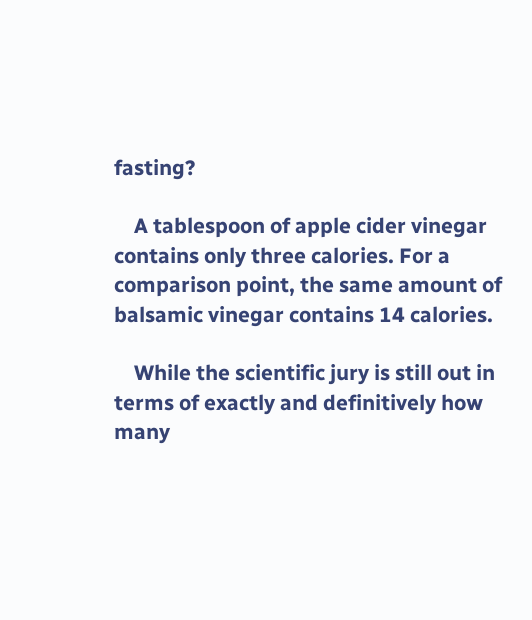fasting?

    A tablespoon of apple cider vinegar contains only three calories. For a comparison point, the same amount of balsamic vinegar contains 14 calories.

    While the scientific jury is still out in terms of exactly and definitively how many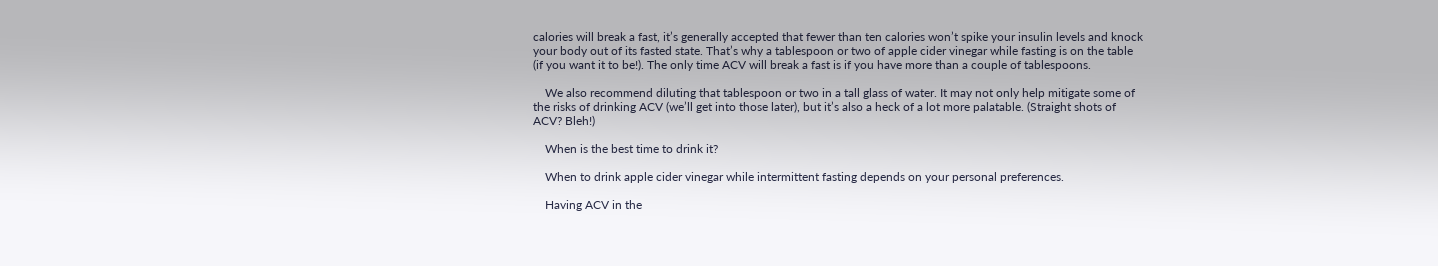calories will break a fast, it’s generally accepted that fewer than ten calories won’t spike your insulin levels and knock your body out of its fasted state. That’s why a tablespoon or two of apple cider vinegar while fasting is on the table (if you want it to be!). The only time ACV will break a fast is if you have more than a couple of tablespoons.

    We also recommend diluting that tablespoon or two in a tall glass of water. It may not only help mitigate some of the risks of drinking ACV (we’ll get into those later), but it’s also a heck of a lot more palatable. (Straight shots of ACV? Bleh!)

    When is the best time to drink it?

    When to drink apple cider vinegar while intermittent fasting depends on your personal preferences.

    Having ACV in the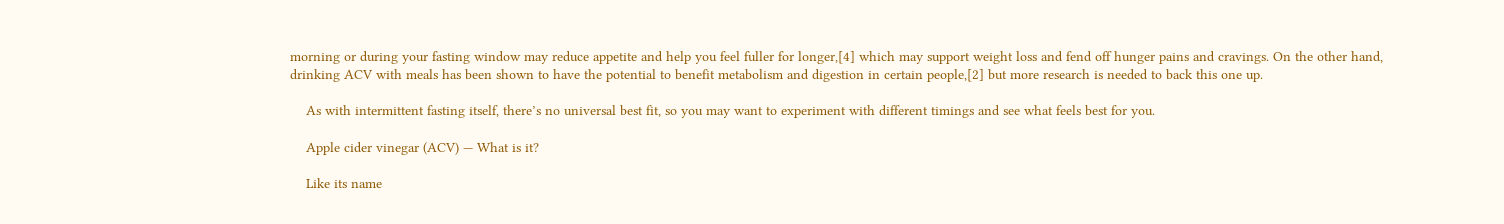morning or during your fasting window may reduce appetite and help you feel fuller for longer,[4] which may support weight loss and fend off hunger pains and cravings. On the other hand, drinking ACV with meals has been shown to have the potential to benefit metabolism and digestion in certain people,[2] but more research is needed to back this one up.

    As with intermittent fasting itself, there’s no universal best fit, so you may want to experiment with different timings and see what feels best for you.

    Apple cider vinegar (ACV) — What is it?

    Like its name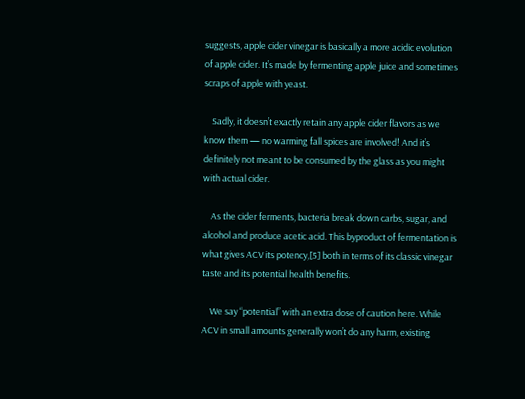suggests, apple cider vinegar is basically a more acidic evolution of apple cider. It’s made by fermenting apple juice and sometimes scraps of apple with yeast.

    Sadly, it doesn’t exactly retain any apple cider flavors as we know them — no warming fall spices are involved! And it’s definitely not meant to be consumed by the glass as you might with actual cider.

    As the cider ferments, bacteria break down carbs, sugar, and alcohol and produce acetic acid. This byproduct of fermentation is what gives ACV its potency,[5] both in terms of its classic vinegar taste and its potential health benefits.

    We say “potential” with an extra dose of caution here. While ACV in small amounts generally won’t do any harm, existing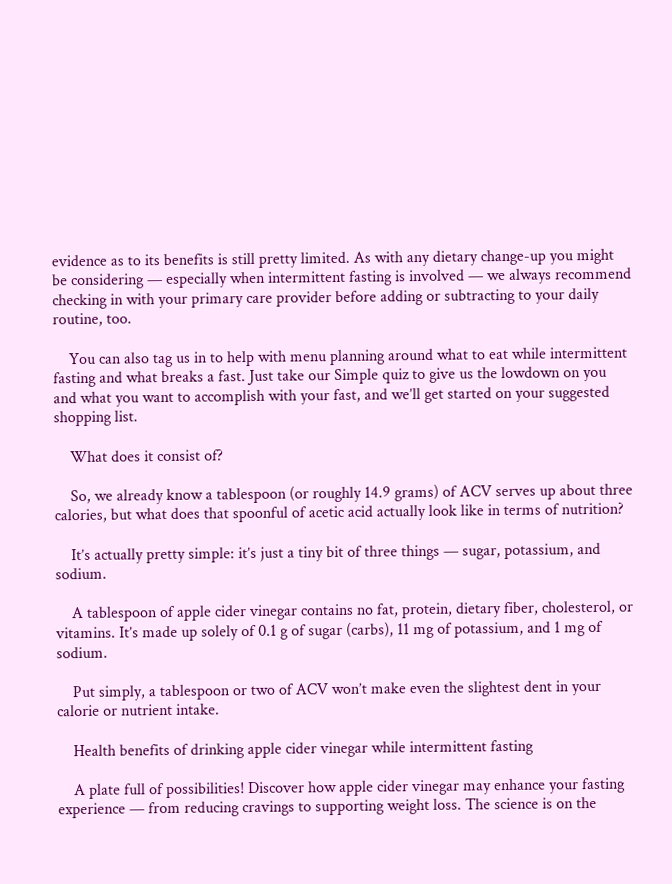evidence as to its benefits is still pretty limited. As with any dietary change-up you might be considering — especially when intermittent fasting is involved — we always recommend checking in with your primary care provider before adding or subtracting to your daily routine, too.

    You can also tag us in to help with menu planning around what to eat while intermittent fasting and what breaks a fast. Just take our Simple quiz to give us the lowdown on you and what you want to accomplish with your fast, and we’ll get started on your suggested shopping list.

    What does it consist of?

    So, we already know a tablespoon (or roughly 14.9 grams) of ACV serves up about three calories, but what does that spoonful of acetic acid actually look like in terms of nutrition?

    It’s actually pretty simple: it’s just a tiny bit of three things — sugar, potassium, and sodium.

    A tablespoon of apple cider vinegar contains no fat, protein, dietary fiber, cholesterol, or vitamins. It’s made up solely of 0.1 g of sugar (carbs), 11 mg of potassium, and 1 mg of sodium.

    Put simply, a tablespoon or two of ACV won’t make even the slightest dent in your calorie or nutrient intake.

    Health benefits of drinking apple cider vinegar while intermittent fasting

    A plate full of possibilities! Discover how apple cider vinegar may enhance your fasting experience — from reducing cravings to supporting weight loss. The science is on the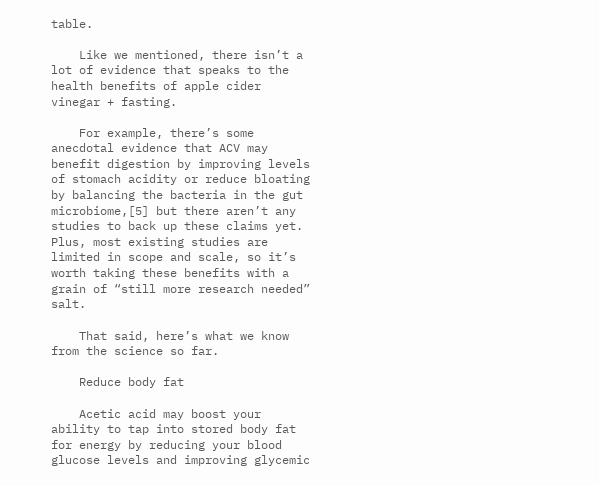table.

    Like we mentioned, there isn’t a lot of evidence that speaks to the health benefits of apple cider vinegar + fasting.

    For example, there’s some anecdotal evidence that ACV may benefit digestion by improving levels of stomach acidity or reduce bloating by balancing the bacteria in the gut microbiome,[5] but there aren’t any studies to back up these claims yet. Plus, most existing studies are limited in scope and scale, so it’s worth taking these benefits with a grain of “still more research needed” salt.

    That said, here’s what we know from the science so far.

    Reduce body fat

    Acetic acid may boost your ability to tap into stored body fat for energy by reducing your blood glucose levels and improving glycemic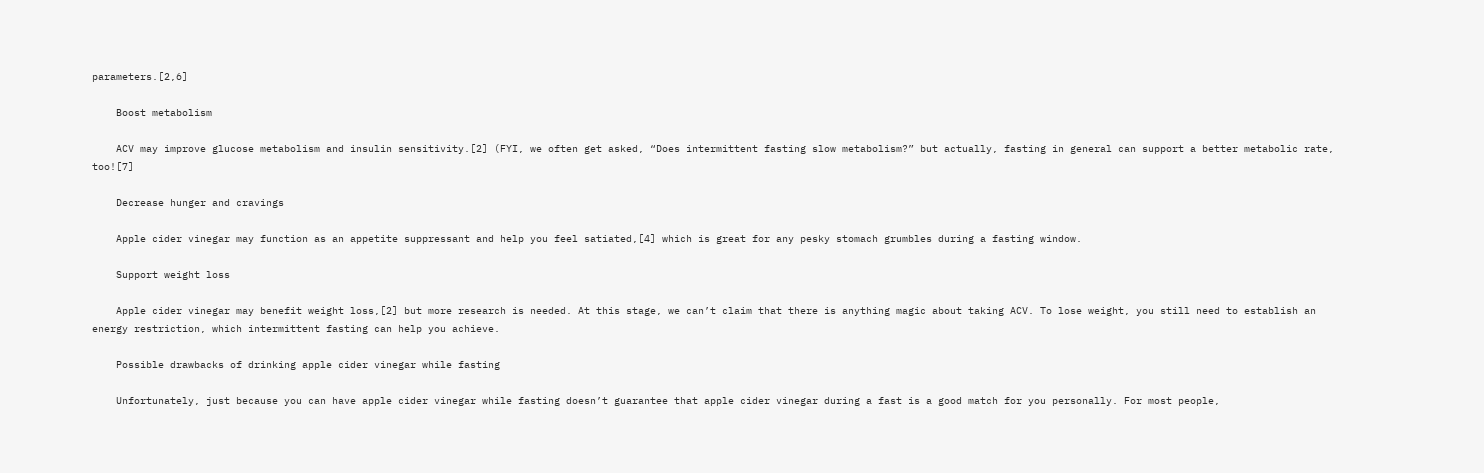parameters.[2,6]

    Boost metabolism

    ACV may improve glucose metabolism and insulin sensitivity.[2] (FYI, we often get asked, “Does intermittent fasting slow metabolism?” but actually, fasting in general can support a better metabolic rate, too![7]

    Decrease hunger and cravings

    Apple cider vinegar may function as an appetite suppressant and help you feel satiated,[4] which is great for any pesky stomach grumbles during a fasting window.

    Support weight loss

    Apple cider vinegar may benefit weight loss,[2] but more research is needed. At this stage, we can’t claim that there is anything magic about taking ACV. To lose weight, you still need to establish an energy restriction, which intermittent fasting can help you achieve.

    Possible drawbacks of drinking apple cider vinegar while fasting

    Unfortunately, just because you can have apple cider vinegar while fasting doesn’t guarantee that apple cider vinegar during a fast is a good match for you personally. For most people,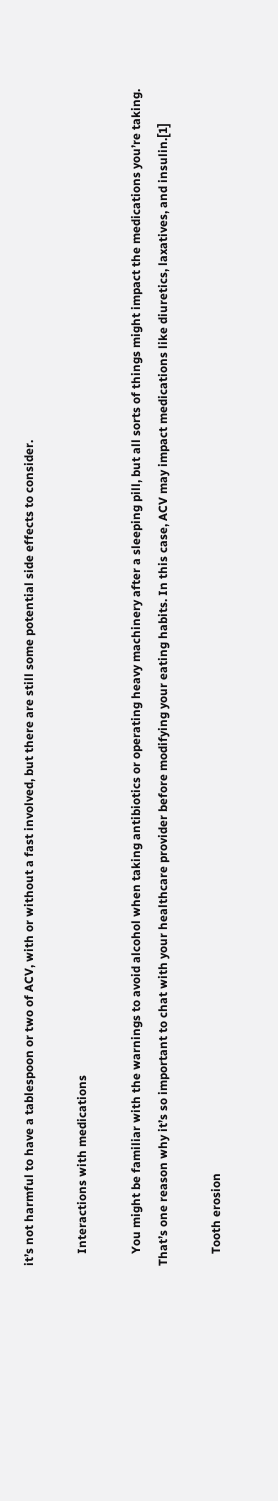it’s not harmful to have a tablespoon or two of ACV, with or without a fast involved, but there are still some potential side effects to consider.

    Interactions with medications

    You might be familiar with the warnings to avoid alcohol when taking antibiotics or operating heavy machinery after a sleeping pill, but all sorts of things might impact the medications you’re taking. That’s one reason why it’s so important to chat with your healthcare provider before modifying your eating habits. In this case, ACV may impact medications like diuretics, laxatives, and insulin.[1]

    Tooth erosion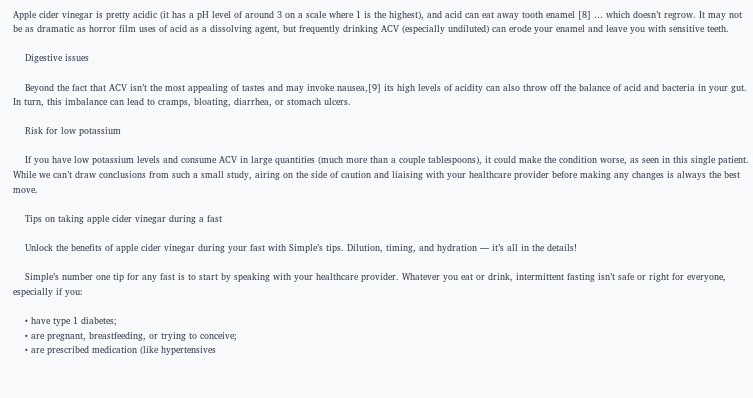Apple cider vinegar is pretty acidic (it has a pH level of around 3 on a scale where 1 is the highest), and acid can eat away tooth enamel [8] … which doesn’t regrow. It may not be as dramatic as horror film uses of acid as a dissolving agent, but frequently drinking ACV (especially undiluted) can erode your enamel and leave you with sensitive teeth.

    Digestive issues

    Beyond the fact that ACV isn’t the most appealing of tastes and may invoke nausea,[9] its high levels of acidity can also throw off the balance of acid and bacteria in your gut. In turn, this imbalance can lead to cramps, bloating, diarrhea, or stomach ulcers.

    Risk for low potassium

    If you have low potassium levels and consume ACV in large quantities (much more than a couple tablespoons), it could make the condition worse, as seen in this single patient. While we can’t draw conclusions from such a small study, airing on the side of caution and liaising with your healthcare provider before making any changes is always the best move.

    Tips on taking apple cider vinegar during a fast

    Unlock the benefits of apple cider vinegar during your fast with Simple’s tips. Dilution, timing, and hydration — it’s all in the details!

    Simple’s number one tip for any fast is to start by speaking with your healthcare provider. Whatever you eat or drink, intermittent fasting isn’t safe or right for everyone, especially if you:

    • have type 1 diabetes;
    • are pregnant, breastfeeding, or trying to conceive;
    • are prescribed medication (like hypertensives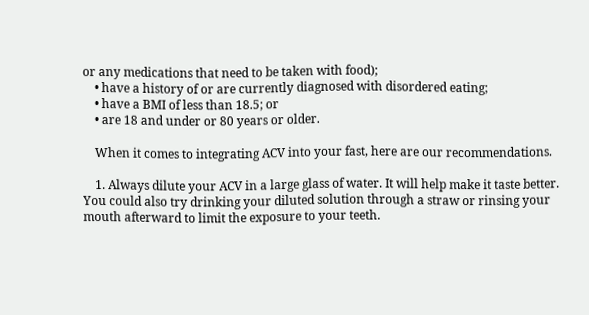or any medications that need to be taken with food);
    • have a history of or are currently diagnosed with disordered eating;
    • have a BMI of less than 18.5; or
    • are 18 and under or 80 years or older.

    When it comes to integrating ACV into your fast, here are our recommendations.

    1. Always dilute your ACV in a large glass of water. It will help make it taste better. You could also try drinking your diluted solution through a straw or rinsing your mouth afterward to limit the exposure to your teeth.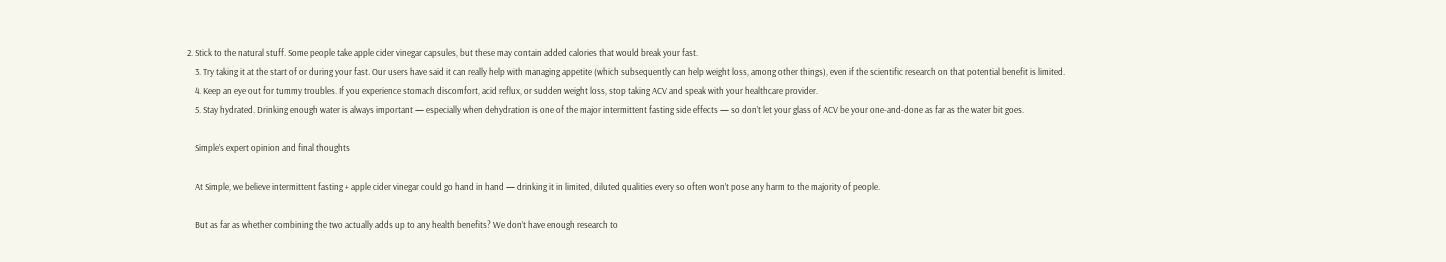2. Stick to the natural stuff. Some people take apple cider vinegar capsules, but these may contain added calories that would break your fast.
    3. Try taking it at the start of or during your fast. Our users have said it can really help with managing appetite (which subsequently can help weight loss, among other things), even if the scientific research on that potential benefit is limited.
    4. Keep an eye out for tummy troubles. If you experience stomach discomfort, acid reflux, or sudden weight loss, stop taking ACV and speak with your healthcare provider.
    5. Stay hydrated. Drinking enough water is always important — especially when dehydration is one of the major intermittent fasting side effects — so don’t let your glass of ACV be your one-and-done as far as the water bit goes.

    Simple’s expert opinion and final thoughts

    At Simple, we believe intermittent fasting + apple cider vinegar could go hand in hand — drinking it in limited, diluted qualities every so often won’t pose any harm to the majority of people.

    But as far as whether combining the two actually adds up to any health benefits? We don’t have enough research to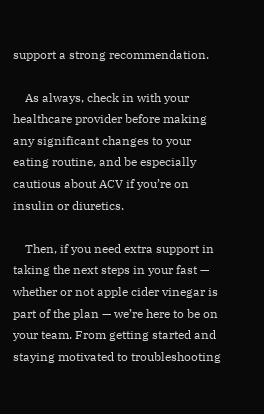support a strong recommendation.

    As always, check in with your healthcare provider before making any significant changes to your eating routine, and be especially cautious about ACV if you’re on insulin or diuretics.

    Then, if you need extra support in taking the next steps in your fast — whether or not apple cider vinegar is part of the plan — we’re here to be on your team. From getting started and staying motivated to troubleshooting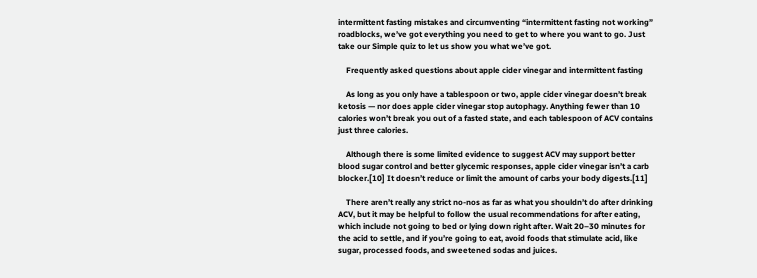intermittent fasting mistakes and circumventing “intermittent fasting not working” roadblocks, we’ve got everything you need to get to where you want to go. Just take our Simple quiz to let us show you what we’ve got.

    Frequently asked questions about apple cider vinegar and intermittent fasting

    As long as you only have a tablespoon or two, apple cider vinegar doesn’t break ketosis — nor does apple cider vinegar stop autophagy. Anything fewer than 10 calories won’t break you out of a fasted state, and each tablespoon of ACV contains just three calories.

    Although there is some limited evidence to suggest ACV may support better blood sugar control and better glycemic responses, apple cider vinegar isn’t a carb blocker.[10] It doesn’t reduce or limit the amount of carbs your body digests.[11]

    There aren’t really any strict no-nos as far as what you shouldn’t do after drinking ACV, but it may be helpful to follow the usual recommendations for after eating, which include not going to bed or lying down right after. Wait 20–30 minutes for the acid to settle, and if you’re going to eat, avoid foods that stimulate acid, like sugar, processed foods, and sweetened sodas and juices.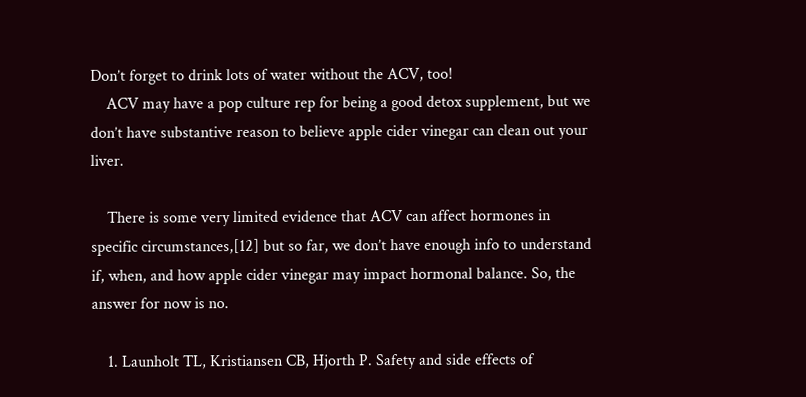Don’t forget to drink lots of water without the ACV, too!
    ACV may have a pop culture rep for being a good detox supplement, but we don’t have substantive reason to believe apple cider vinegar can clean out your liver.

    There is some very limited evidence that ACV can affect hormones in specific circumstances,[12] but so far, we don’t have enough info to understand if, when, and how apple cider vinegar may impact hormonal balance. So, the answer for now is no.

    1. Launholt TL, Kristiansen CB, Hjorth P. Safety and side effects of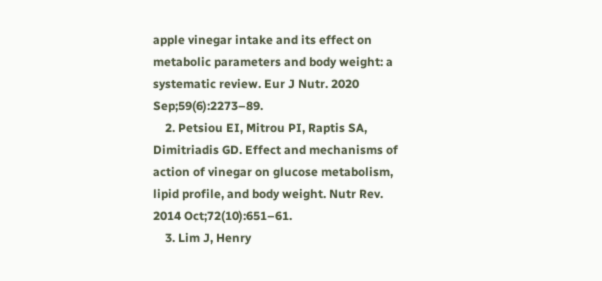apple vinegar intake and its effect on metabolic parameters and body weight: a systematic review. Eur J Nutr. 2020 Sep;59(6):2273–89.
    2. Petsiou EI, Mitrou PI, Raptis SA, Dimitriadis GD. Effect and mechanisms of action of vinegar on glucose metabolism, lipid profile, and body weight. Nutr Rev. 2014 Oct;72(10):651–61.
    3. Lim J, Henry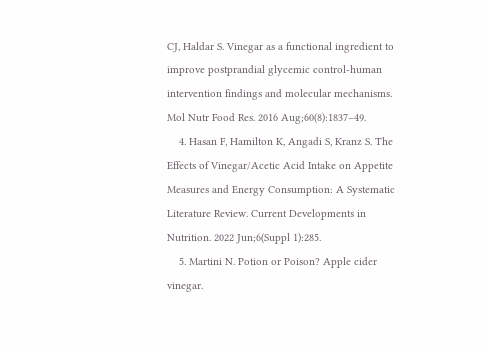CJ, Haldar S. Vinegar as a functional ingredient to improve postprandial glycemic control-human intervention findings and molecular mechanisms. Mol Nutr Food Res. 2016 Aug;60(8):1837–49.
    4. Hasan F, Hamilton K, Angadi S, Kranz S. The Effects of Vinegar/Acetic Acid Intake on Appetite Measures and Energy Consumption: A Systematic Literature Review. Current Developments in Nutrition. 2022 Jun;6(Suppl 1):285.
    5. Martini N. Potion or Poison? Apple cider vinegar.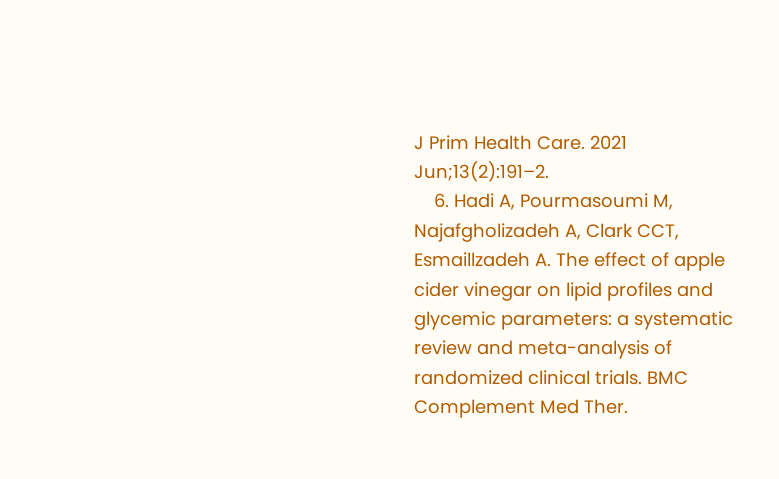J Prim Health Care. 2021 Jun;13(2):191–2.
    6. Hadi A, Pourmasoumi M, Najafgholizadeh A, Clark CCT, Esmaillzadeh A. The effect of apple cider vinegar on lipid profiles and glycemic parameters: a systematic review and meta-analysis of randomized clinical trials. BMC Complement Med Ther.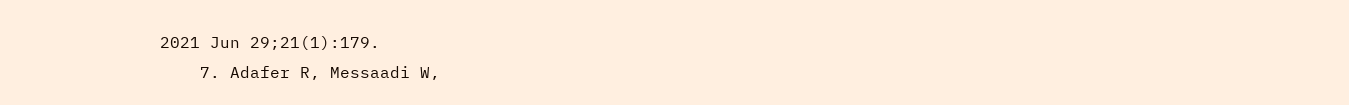2021 Jun 29;21(1):179.
    7. Adafer R, Messaadi W,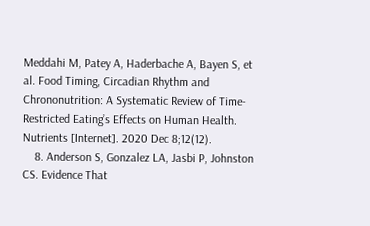Meddahi M, Patey A, Haderbache A, Bayen S, et al. Food Timing, Circadian Rhythm and Chrononutrition: A Systematic Review of Time-Restricted Eating’s Effects on Human Health. Nutrients [Internet]. 2020 Dec 8;12(12).
    8. Anderson S, Gonzalez LA, Jasbi P, Johnston CS. Evidence That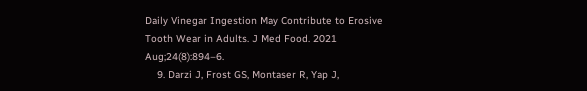Daily Vinegar Ingestion May Contribute to Erosive Tooth Wear in Adults. J Med Food. 2021 Aug;24(8):894–6.
    9. Darzi J, Frost GS, Montaser R, Yap J,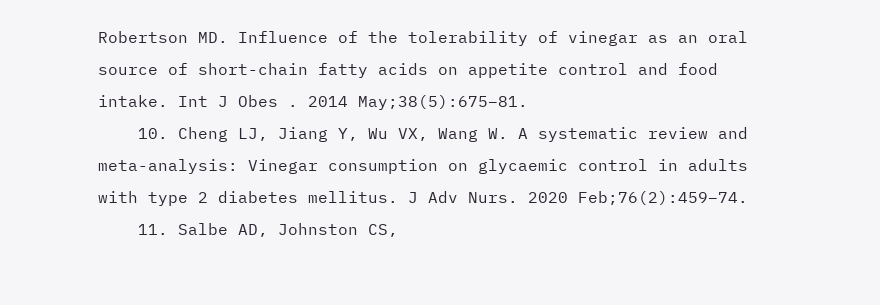Robertson MD. Influence of the tolerability of vinegar as an oral source of short-chain fatty acids on appetite control and food intake. Int J Obes . 2014 May;38(5):675–81.
    10. Cheng LJ, Jiang Y, Wu VX, Wang W. A systematic review and meta-analysis: Vinegar consumption on glycaemic control in adults with type 2 diabetes mellitus. J Adv Nurs. 2020 Feb;76(2):459–74.
    11. Salbe AD, Johnston CS,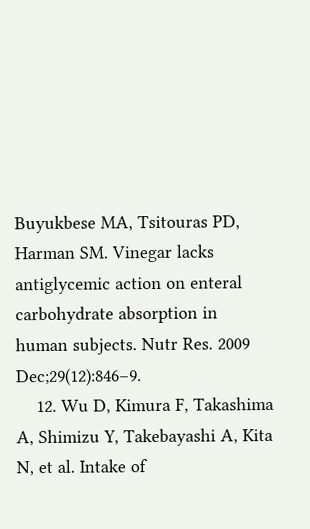Buyukbese MA, Tsitouras PD, Harman SM. Vinegar lacks antiglycemic action on enteral carbohydrate absorption in human subjects. Nutr Res. 2009 Dec;29(12):846–9.
    12. Wu D, Kimura F, Takashima A, Shimizu Y, Takebayashi A, Kita N, et al. Intake of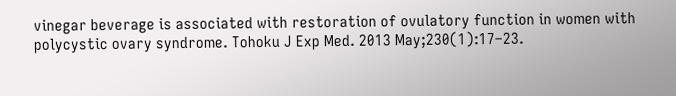vinegar beverage is associated with restoration of ovulatory function in women with polycystic ovary syndrome. Tohoku J Exp Med. 2013 May;230(1):17–23.